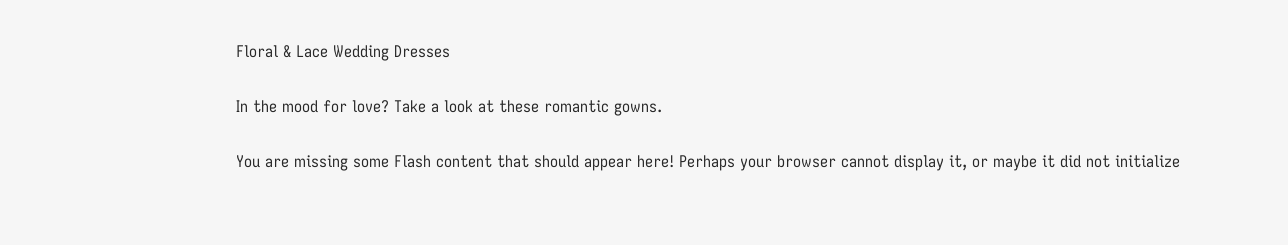Floral & Lace Wedding Dresses

In the mood for love? Take a look at these romantic gowns.

You are missing some Flash content that should appear here! Perhaps your browser cannot display it, or maybe it did not initialize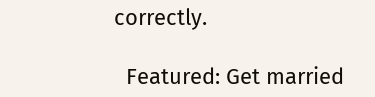correctly.

  Featured: Get married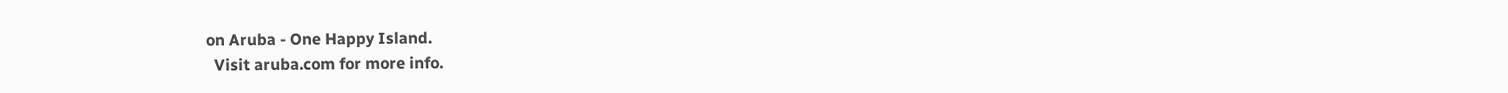on Aruba - One Happy Island.
  Visit aruba.com for more info.